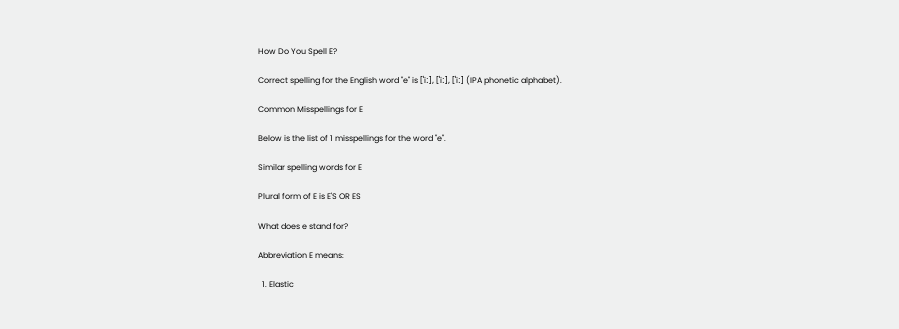How Do You Spell E?

Correct spelling for the English word "e" is [ˈiː], [ˈiː], [ˈiː] (IPA phonetic alphabet).

Common Misspellings for E

Below is the list of 1 misspellings for the word "e".

Similar spelling words for E

Plural form of E is E'S OR ES

What does e stand for?

Abbreviation E means:

  1. Elastic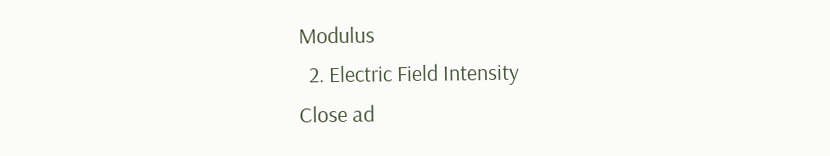Modulus
  2. Electric Field Intensity
Close ad